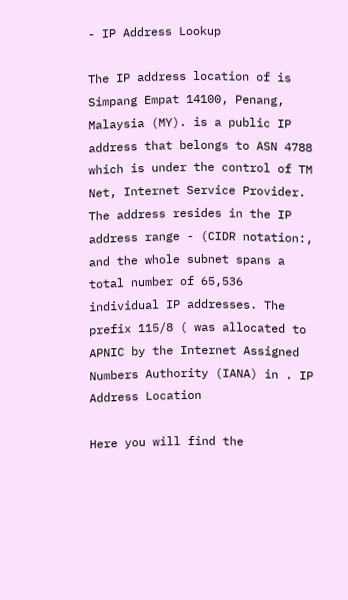- IP Address Lookup

The IP address location of is Simpang Empat 14100, Penang, Malaysia (MY). is a public IP address that belongs to ASN 4788 which is under the control of TM Net, Internet Service Provider. The address resides in the IP address range - (CIDR notation:, and the whole subnet spans a total number of 65,536 individual IP addresses. The prefix 115/8 ( was allocated to APNIC by the Internet Assigned Numbers Authority (IANA) in . IP Address Location

Here you will find the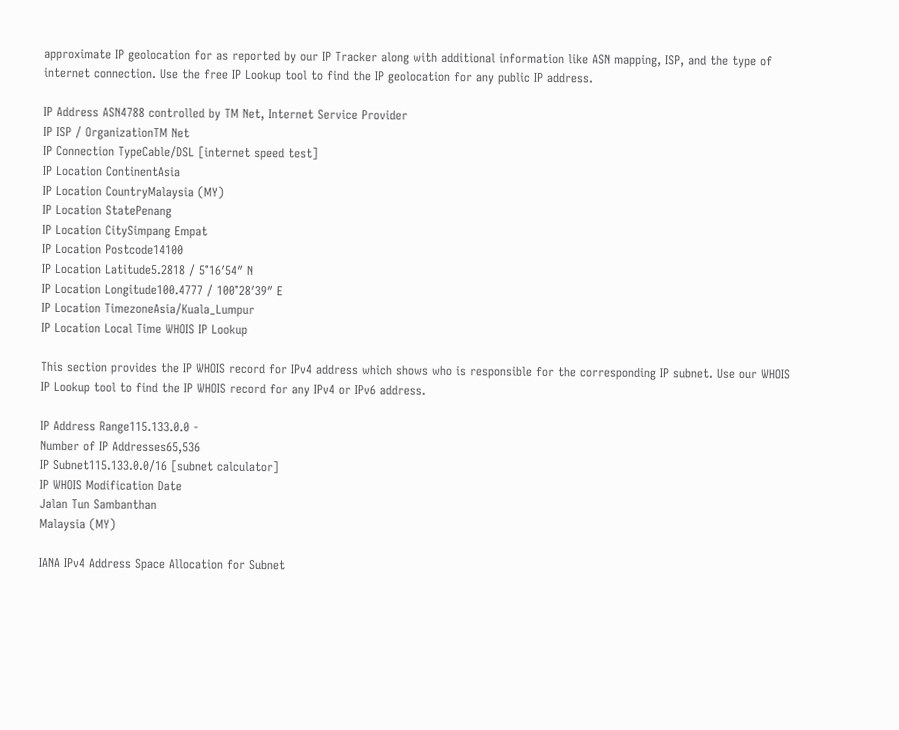approximate IP geolocation for as reported by our IP Tracker along with additional information like ASN mapping, ISP, and the type of internet connection. Use the free IP Lookup tool to find the IP geolocation for any public IP address.

IP Address ASN4788 controlled by TM Net, Internet Service Provider
IP ISP / OrganizationTM Net
IP Connection TypeCable/DSL [internet speed test]
IP Location ContinentAsia
IP Location CountryMalaysia (MY)
IP Location StatePenang
IP Location CitySimpang Empat
IP Location Postcode14100
IP Location Latitude5.2818 / 5°16′54″ N
IP Location Longitude100.4777 / 100°28′39″ E
IP Location TimezoneAsia/Kuala_Lumpur
IP Location Local Time WHOIS IP Lookup

This section provides the IP WHOIS record for IPv4 address which shows who is responsible for the corresponding IP subnet. Use our WHOIS IP Lookup tool to find the IP WHOIS record for any IPv4 or IPv6 address.

IP Address Range115.133.0.0 -
Number of IP Addresses65,536
IP Subnet115.133.0.0/16 [subnet calculator]
IP WHOIS Modification Date
Jalan Tun Sambanthan
Malaysia (MY)

IANA IPv4 Address Space Allocation for Subnet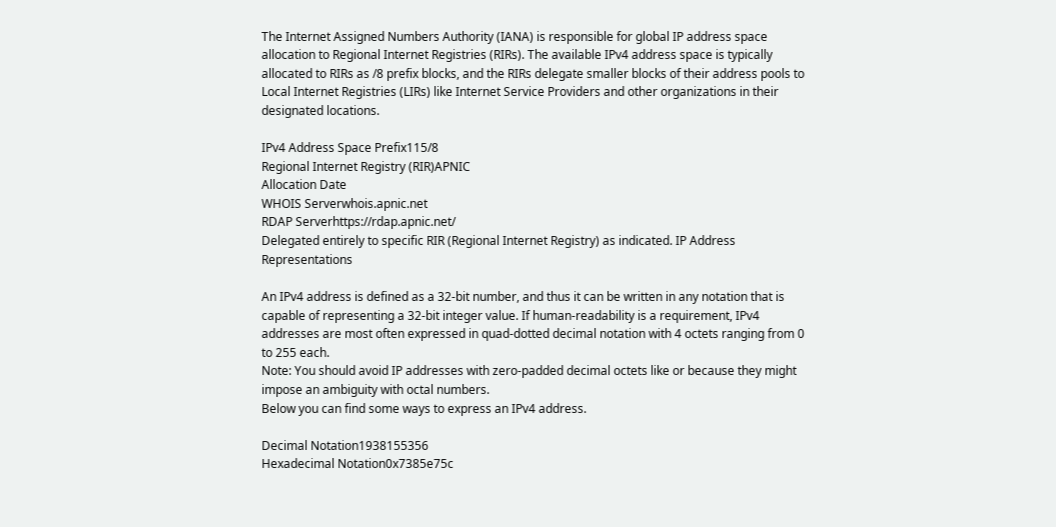The Internet Assigned Numbers Authority (IANA) is responsible for global IP address space allocation to Regional Internet Registries (RIRs). The available IPv4 address space is typically allocated to RIRs as /8 prefix blocks, and the RIRs delegate smaller blocks of their address pools to Local Internet Registries (LIRs) like Internet Service Providers and other organizations in their designated locations.

IPv4 Address Space Prefix115/8
Regional Internet Registry (RIR)APNIC
Allocation Date
WHOIS Serverwhois.apnic.net
RDAP Serverhttps://rdap.apnic.net/
Delegated entirely to specific RIR (Regional Internet Registry) as indicated. IP Address Representations

An IPv4 address is defined as a 32-bit number, and thus it can be written in any notation that is capable of representing a 32-bit integer value. If human-readability is a requirement, IPv4 addresses are most often expressed in quad-dotted decimal notation with 4 octets ranging from 0 to 255 each.
Note: You should avoid IP addresses with zero-padded decimal octets like or because they might impose an ambiguity with octal numbers.
Below you can find some ways to express an IPv4 address.

Decimal Notation1938155356
Hexadecimal Notation0x7385e75c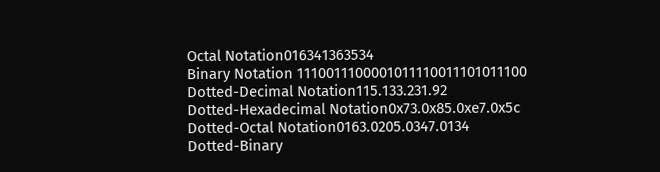Octal Notation016341363534
Binary Notation 1110011100001011110011101011100
Dotted-Decimal Notation115.133.231.92
Dotted-Hexadecimal Notation0x73.0x85.0xe7.0x5c
Dotted-Octal Notation0163.0205.0347.0134
Dotted-Binary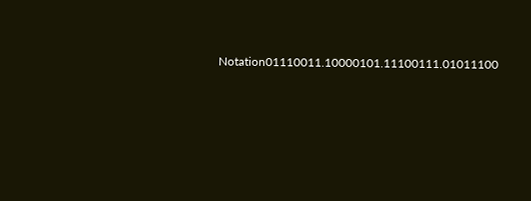Notation01110011.10000101.11100111.01011100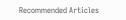Recommended Articles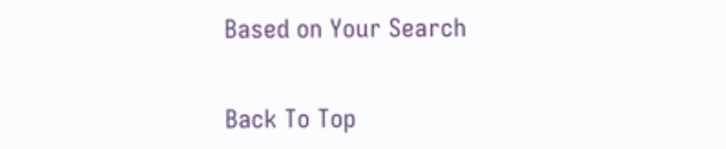Based on Your Search


Back To Top